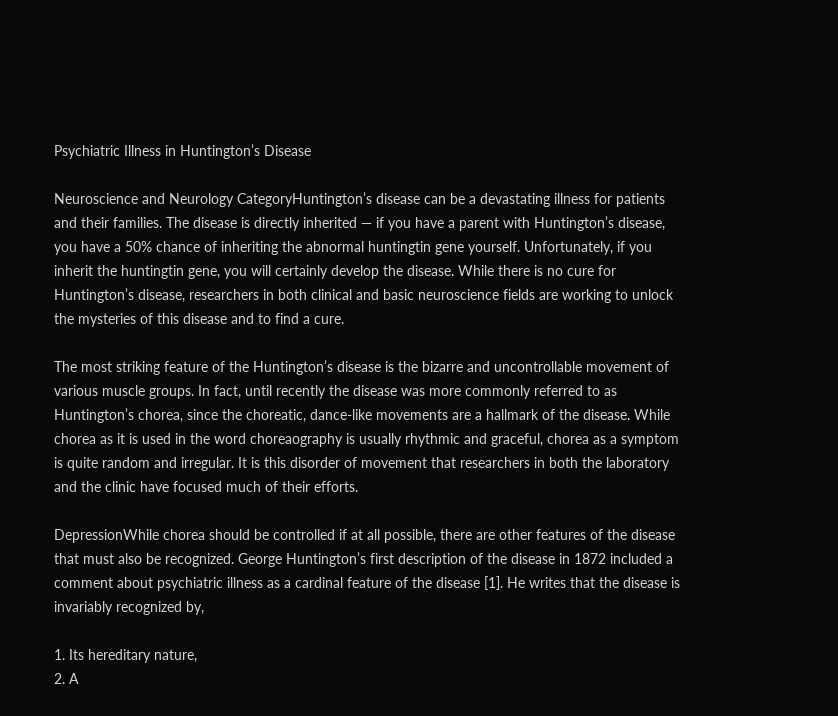Psychiatric Illness in Huntington’s Disease

Neuroscience and Neurology CategoryHuntington’s disease can be a devastating illness for patients and their families. The disease is directly inherited — if you have a parent with Huntington’s disease, you have a 50% chance of inheriting the abnormal huntingtin gene yourself. Unfortunately, if you inherit the huntingtin gene, you will certainly develop the disease. While there is no cure for Huntington’s disease, researchers in both clinical and basic neuroscience fields are working to unlock the mysteries of this disease and to find a cure.

The most striking feature of the Huntington’s disease is the bizarre and uncontrollable movement of various muscle groups. In fact, until recently the disease was more commonly referred to as Huntington’s chorea, since the choreatic, dance-like movements are a hallmark of the disease. While chorea as it is used in the word choreaography is usually rhythmic and graceful, chorea as a symptom is quite random and irregular. It is this disorder of movement that researchers in both the laboratory and the clinic have focused much of their efforts.

DepressionWhile chorea should be controlled if at all possible, there are other features of the disease that must also be recognized. George Huntington’s first description of the disease in 1872 included a comment about psychiatric illness as a cardinal feature of the disease [1]. He writes that the disease is invariably recognized by,

1. Its hereditary nature,
2. A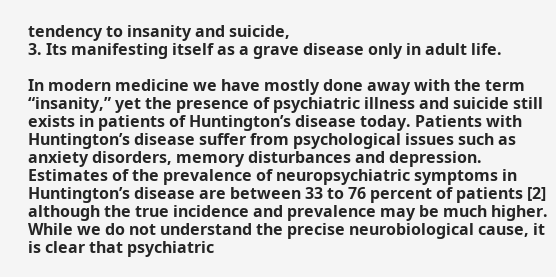tendency to insanity and suicide,
3. Its manifesting itself as a grave disease only in adult life.

In modern medicine we have mostly done away with the term “insanity,” yet the presence of psychiatric illness and suicide still exists in patients of Huntington’s disease today. Patients with Huntington’s disease suffer from psychological issues such as anxiety disorders, memory disturbances and depression. Estimates of the prevalence of neuropsychiatric symptoms in Huntington’s disease are between 33 to 76 percent of patients [2] although the true incidence and prevalence may be much higher. While we do not understand the precise neurobiological cause, it is clear that psychiatric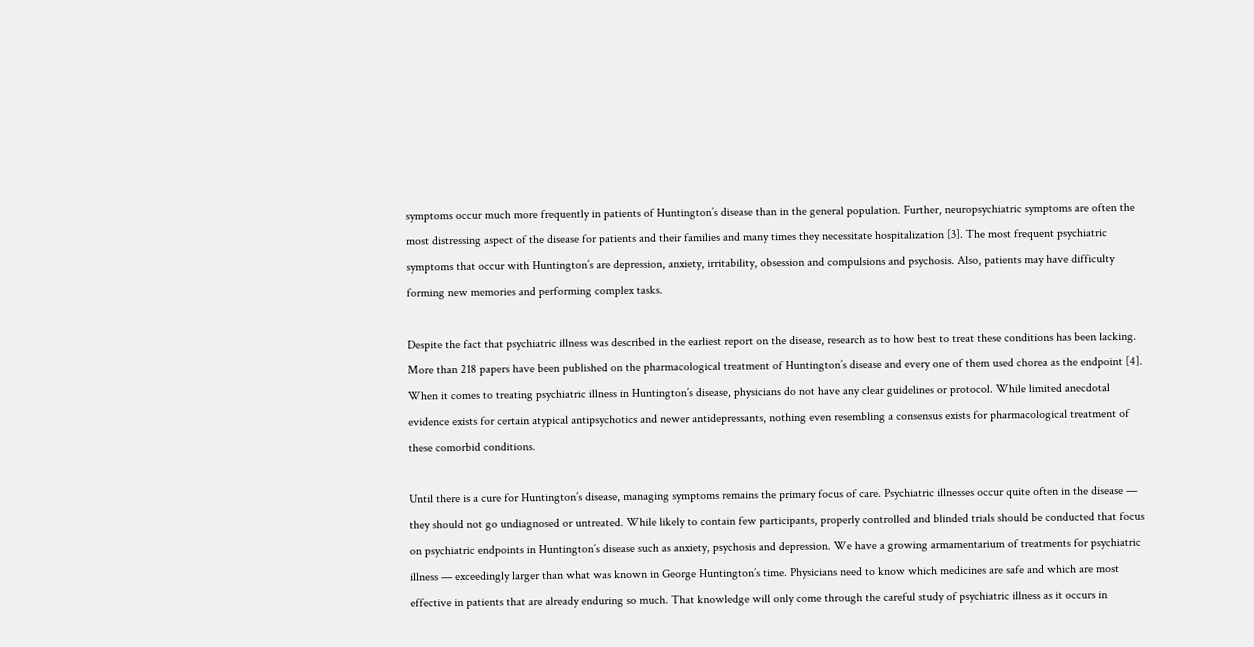symptoms occur much more frequently in patients of Huntington’s disease than in the general population. Further, neuropsychiatric symptoms are often the most distressing aspect of the disease for patients and their families and many times they necessitate hospitalization [3]. The most frequent psychiatric symptoms that occur with Huntington’s are depression, anxiety, irritability, obsession and compulsions and psychosis. Also, patients may have difficulty forming new memories and performing complex tasks.

Despite the fact that psychiatric illness was described in the earliest report on the disease, research as to how best to treat these conditions has been lacking. More than 218 papers have been published on the pharmacological treatment of Huntington’s disease and every one of them used chorea as the endpoint [4]. When it comes to treating psychiatric illness in Huntington’s disease, physicians do not have any clear guidelines or protocol. While limited anecdotal evidence exists for certain atypical antipsychotics and newer antidepressants, nothing even resembling a consensus exists for pharmacological treatment of these comorbid conditions.

Until there is a cure for Huntington’s disease, managing symptoms remains the primary focus of care. Psychiatric illnesses occur quite often in the disease — they should not go undiagnosed or untreated. While likely to contain few participants, properly controlled and blinded trials should be conducted that focus on psychiatric endpoints in Huntington’s disease such as anxiety, psychosis and depression. We have a growing armamentarium of treatments for psychiatric illness — exceedingly larger than what was known in George Huntington’s time. Physicians need to know which medicines are safe and which are most effective in patients that are already enduring so much. That knowledge will only come through the careful study of psychiatric illness as it occurs in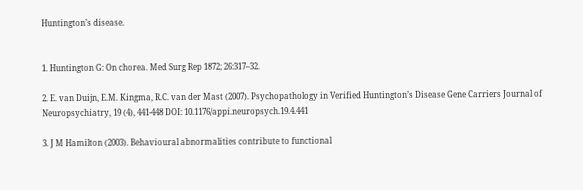Huntington’s disease.


1. Huntington G: On chorea. Med Surg Rep 1872; 26:317–32.

2. E. van Duijn, E.M. Kingma, R.C. van der Mast (2007). Psychopathology in Verified Huntington’s Disease Gene Carriers Journal of Neuropsychiatry, 19 (4), 441-448 DOI: 10.1176/appi.neuropsych.19.4.441

3. J M Hamilton (2003). Behavioural abnormalities contribute to functional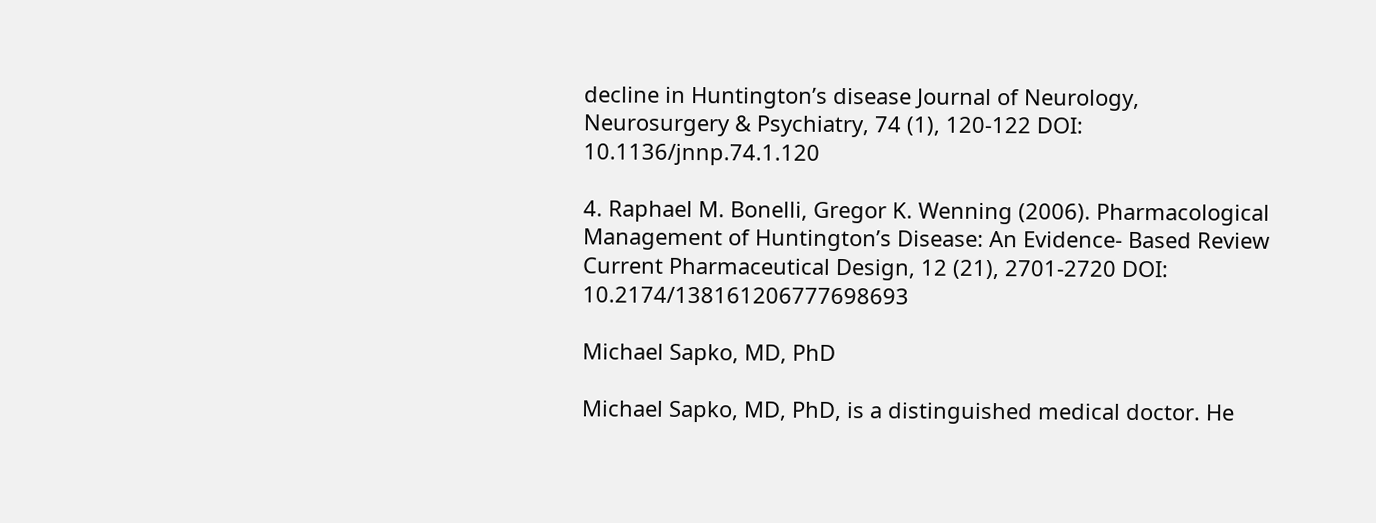decline in Huntington’s disease Journal of Neurology, Neurosurgery & Psychiatry, 74 (1), 120-122 DOI: 10.1136/jnnp.74.1.120

4. Raphael M. Bonelli, Gregor K. Wenning (2006). Pharmacological Management of Huntington’s Disease: An Evidence- Based Review Current Pharmaceutical Design, 12 (21), 2701-2720 DOI: 10.2174/138161206777698693

Michael Sapko, MD, PhD

Michael Sapko, MD, PhD, is a distinguished medical doctor. He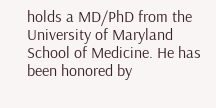holds a MD/PhD from the University of Maryland School of Medicine. He has been honored by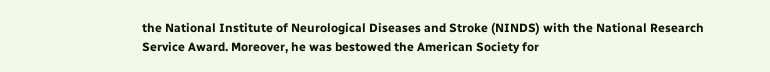the National Institute of Neurological Diseases and Stroke (NINDS) with the National Research Service Award. Moreover, he was bestowed the American Society for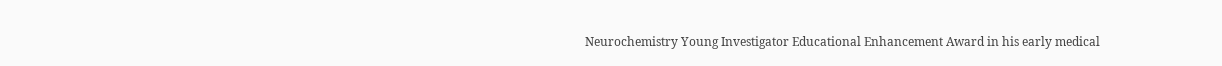Neurochemistry Young Investigator Educational Enhancement Award in his early medical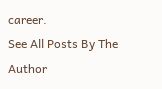career.
See All Posts By The Author